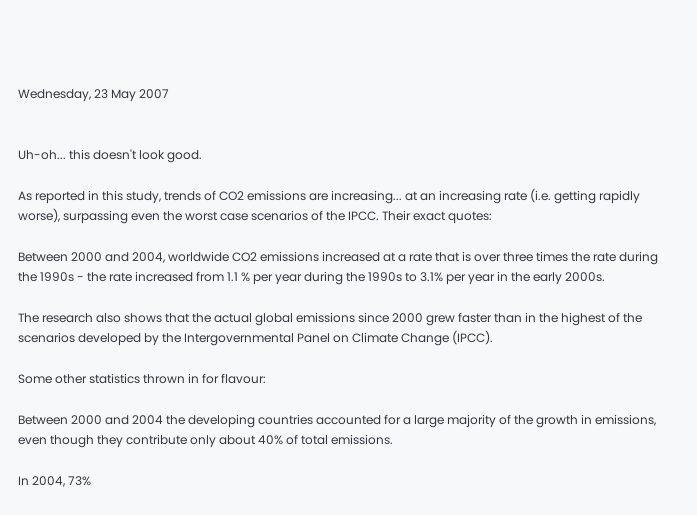Wednesday, 23 May 2007


Uh-oh... this doesn't look good.

As reported in this study, trends of CO2 emissions are increasing... at an increasing rate (i.e. getting rapidly worse), surpassing even the worst case scenarios of the IPCC. Their exact quotes:

Between 2000 and 2004, worldwide CO2 emissions increased at a rate that is over three times the rate during the 1990s - the rate increased from 1.1 % per year during the 1990s to 3.1% per year in the early 2000s.

The research also shows that the actual global emissions since 2000 grew faster than in the highest of the scenarios developed by the Intergovernmental Panel on Climate Change (IPCC).

Some other statistics thrown in for flavour:

Between 2000 and 2004 the developing countries accounted for a large majority of the growth in emissions, even though they contribute only about 40% of total emissions.

In 2004, 73%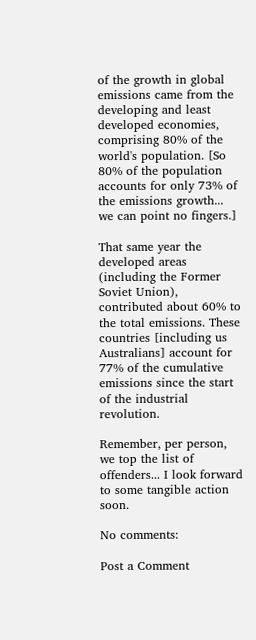of the growth in global emissions came from the developing and least developed economies, comprising 80% of the world's population. [So 80% of the population accounts for only 73% of the emissions growth... we can point no fingers.]

That same year the developed areas (including the Former Soviet Union), contributed about 60% to the total emissions. These countries [including us Australians] account for 77% of the cumulative emissions since the start of the industrial revolution.

Remember, per person, we top the list of offenders... I look forward to some tangible action soon.

No comments:

Post a Comment